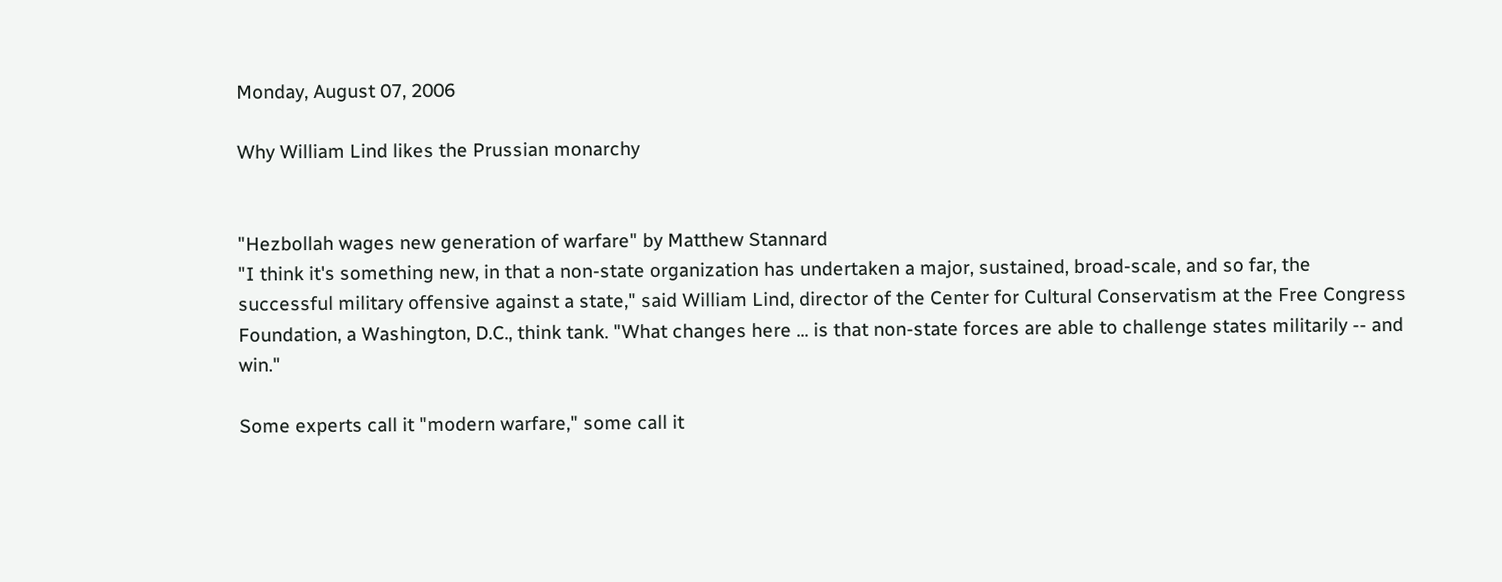Monday, August 07, 2006

Why William Lind likes the Prussian monarchy


"Hezbollah wages new generation of warfare" by Matthew Stannard
"I think it's something new, in that a non-state organization has undertaken a major, sustained, broad-scale, and so far, the successful military offensive against a state," said William Lind, director of the Center for Cultural Conservatism at the Free Congress Foundation, a Washington, D.C., think tank. "What changes here ... is that non-state forces are able to challenge states militarily -- and win."

Some experts call it "modern warfare," some call it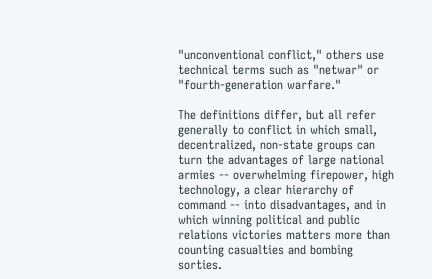"unconventional conflict," others use technical terms such as "netwar" or "fourth-generation warfare."

The definitions differ, but all refer generally to conflict in which small, decentralized, non-state groups can turn the advantages of large national armies -- overwhelming firepower, high technology, a clear hierarchy of command -- into disadvantages, and in which winning political and public relations victories matters more than counting casualties and bombing sorties.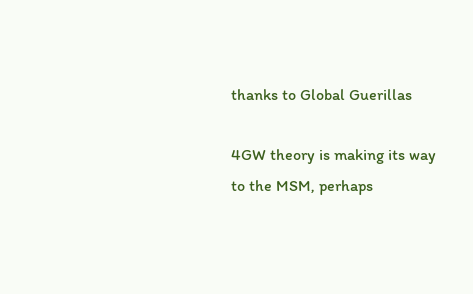thanks to Global Guerillas

4GW theory is making its way to the MSM, perhaps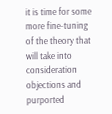it is time for some more fine-tuning of the theory that will take into consideration objections and purported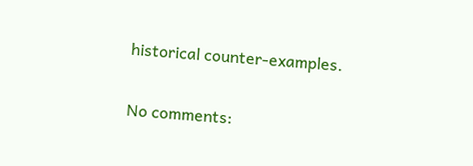historical counter-examples.

No comments: